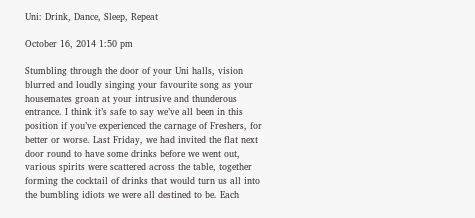Uni: Drink, Dance, Sleep, Repeat

October 16, 2014 1:50 pm

Stumbling through the door of your Uni halls, vision blurred and loudly singing your favourite song as your housemates groan at your intrusive and thunderous entrance. I think it’s safe to say we’ve all been in this position if you’ve experienced the carnage of Freshers, for better or worse. Last Friday, we had invited the flat next door round to have some drinks before we went out, various spirits were scattered across the table, together forming the cocktail of drinks that would turn us all into the bumbling idiots we were all destined to be. Each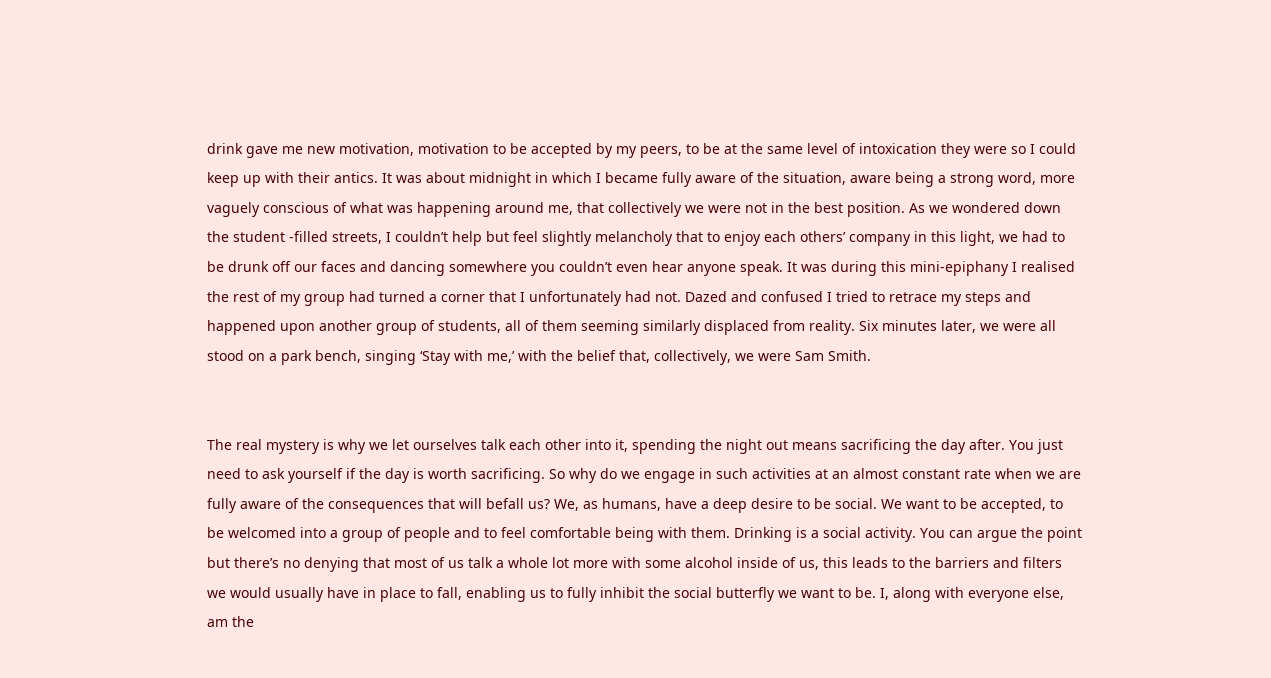drink gave me new motivation, motivation to be accepted by my peers, to be at the same level of intoxication they were so I could keep up with their antics. It was about midnight in which I became fully aware of the situation, aware being a strong word, more vaguely conscious of what was happening around me, that collectively we were not in the best position. As we wondered down the student -filled streets, I couldn’t help but feel slightly melancholy that to enjoy each others’ company in this light, we had to be drunk off our faces and dancing somewhere you couldn’t even hear anyone speak. It was during this mini-epiphany I realised the rest of my group had turned a corner that I unfortunately had not. Dazed and confused I tried to retrace my steps and happened upon another group of students, all of them seeming similarly displaced from reality. Six minutes later, we were all stood on a park bench, singing ‘Stay with me,’ with the belief that, collectively, we were Sam Smith.


The real mystery is why we let ourselves talk each other into it, spending the night out means sacrificing the day after. You just need to ask yourself if the day is worth sacrificing. So why do we engage in such activities at an almost constant rate when we are fully aware of the consequences that will befall us? We, as humans, have a deep desire to be social. We want to be accepted, to be welcomed into a group of people and to feel comfortable being with them. Drinking is a social activity. You can argue the point but there’s no denying that most of us talk a whole lot more with some alcohol inside of us, this leads to the barriers and filters we would usually have in place to fall, enabling us to fully inhibit the social butterfly we want to be. I, along with everyone else, am the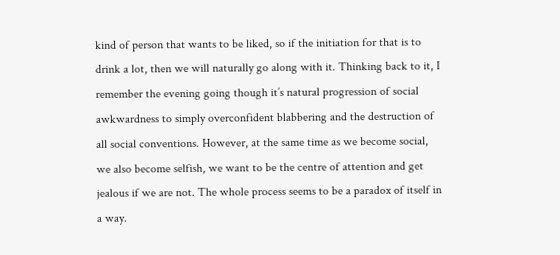kind of person that wants to be liked, so if the initiation for that is to drink a lot, then we will naturally go along with it. Thinking back to it, I remember the evening going though it’s natural progression of social awkwardness to simply overconfident blabbering and the destruction of all social conventions. However, at the same time as we become social, we also become selfish, we want to be the centre of attention and get jealous if we are not. The whole process seems to be a paradox of itself in a way.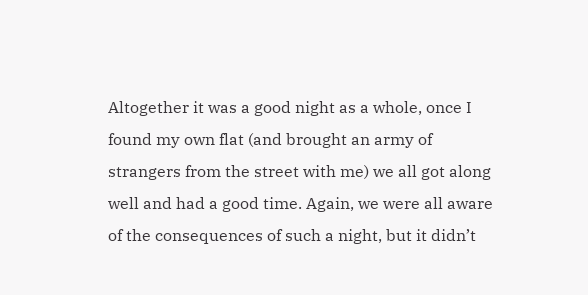Altogether it was a good night as a whole, once I found my own flat (and brought an army of strangers from the street with me) we all got along well and had a good time. Again, we were all aware of the consequences of such a night, but it didn’t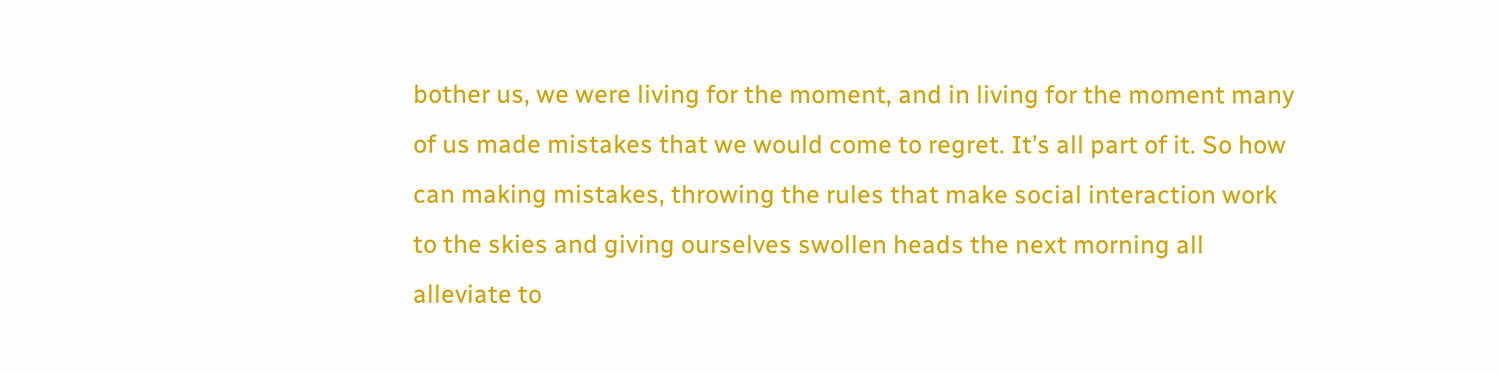bother us, we were living for the moment, and in living for the moment many of us made mistakes that we would come to regret. It’s all part of it. So how can making mistakes, throwing the rules that make social interaction work to the skies and giving ourselves swollen heads the next morning all alleviate to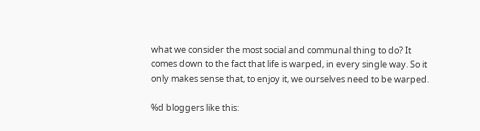what we consider the most social and communal thing to do? It comes down to the fact that life is warped, in every single way. So it only makes sense that, to enjoy it, we ourselves need to be warped.

%d bloggers like this: